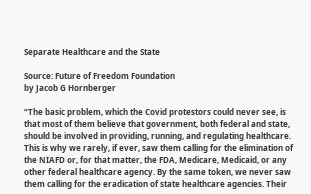Separate Healthcare and the State

Source: Future of Freedom Foundation
by Jacob G Hornberger

“The basic problem, which the Covid protestors could never see, is that most of them believe that government, both federal and state, should be involved in providing, running, and regulating healthcare. This is why we rarely, if ever, saw them calling for the elimination of the NIAFD or, for that matter, the FDA, Medicare, Medicaid, or any other federal healthcare agency. By the same token, we never saw them calling for the eradication of state healthcare agencies. Their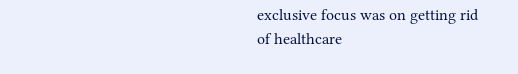exclusive focus was on getting rid of healthcare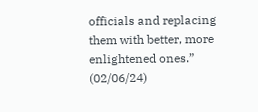officials and replacing them with better, more enlightened ones.” (02/06/24)